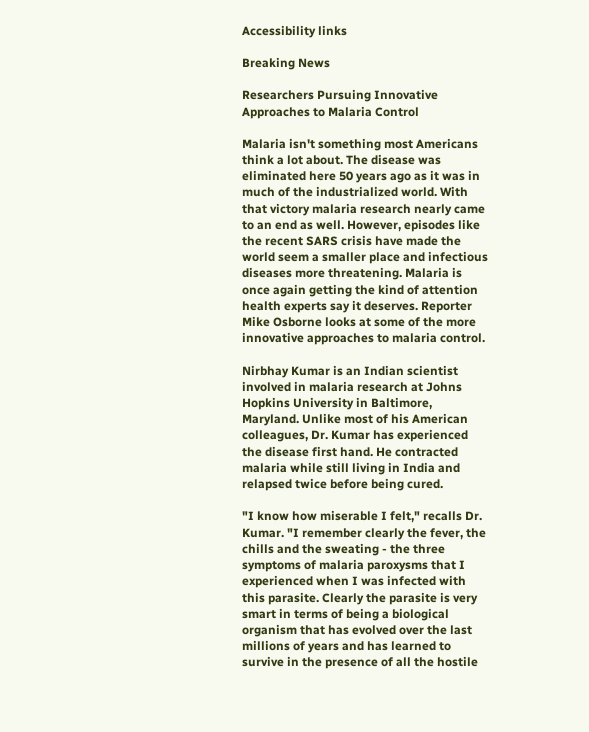Accessibility links

Breaking News

Researchers Pursuing Innovative Approaches to Malaria Control

Malaria isn't something most Americans think a lot about. The disease was eliminated here 50 years ago as it was in much of the industrialized world. With that victory malaria research nearly came to an end as well. However, episodes like the recent SARS crisis have made the world seem a smaller place and infectious diseases more threatening. Malaria is once again getting the kind of attention health experts say it deserves. Reporter Mike Osborne looks at some of the more innovative approaches to malaria control.

Nirbhay Kumar is an Indian scientist involved in malaria research at Johns Hopkins University in Baltimore, Maryland. Unlike most of his American colleagues, Dr. Kumar has experienced the disease first hand. He contracted malaria while still living in India and relapsed twice before being cured.

"I know how miserable I felt," recalls Dr. Kumar. "I remember clearly the fever, the chills and the sweating - the three symptoms of malaria paroxysms that I experienced when I was infected with this parasite. Clearly the parasite is very smart in terms of being a biological organism that has evolved over the last millions of years and has learned to survive in the presence of all the hostile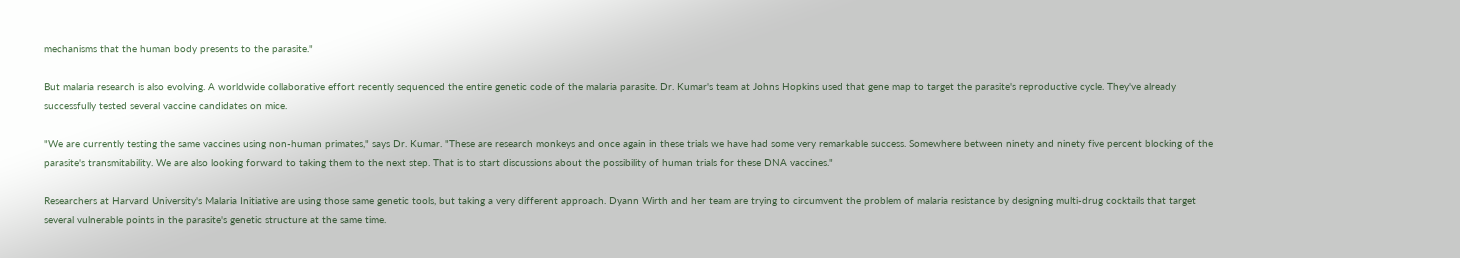mechanisms that the human body presents to the parasite."

But malaria research is also evolving. A worldwide collaborative effort recently sequenced the entire genetic code of the malaria parasite. Dr. Kumar's team at Johns Hopkins used that gene map to target the parasite's reproductive cycle. They've already successfully tested several vaccine candidates on mice.

"We are currently testing the same vaccines using non-human primates," says Dr. Kumar. "These are research monkeys and once again in these trials we have had some very remarkable success. Somewhere between ninety and ninety five percent blocking of the parasite's transmitability. We are also looking forward to taking them to the next step. That is to start discussions about the possibility of human trials for these DNA vaccines."

Researchers at Harvard University's Malaria Initiative are using those same genetic tools, but taking a very different approach. Dyann Wirth and her team are trying to circumvent the problem of malaria resistance by designing multi-drug cocktails that target several vulnerable points in the parasite's genetic structure at the same time.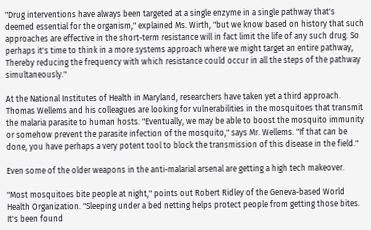"Drug interventions have always been targeted at a single enzyme in a single pathway that's deemed essential for the organism," explained Ms. Wirth, "but we know based on history that such approaches are effective in the short-term resistance will in fact limit the life of any such drug. So perhaps it's time to think in a more systems approach where we might target an entire pathway, Thereby reducing the frequency with which resistance could occur in all the steps of the pathway simultaneously."

At the National Institutes of Health in Maryland, researchers have taken yet a third approach. Thomas Wellems and his colleagues are looking for vulnerabilities in the mosquitoes that transmit the malaria parasite to human hosts. "Eventually, we may be able to boost the mosquito immunity or somehow prevent the parasite infection of the mosquito," says Mr. Wellems. "If that can be done, you have perhaps a very potent tool to block the transmission of this disease in the field."

Even some of the older weapons in the anti-malarial arsenal are getting a high tech makeover.

"Most mosquitoes bite people at night," points out Robert Ridley of the Geneva-based World Health Organization. "Sleeping under a bed netting helps protect people from getting those bites. It's been found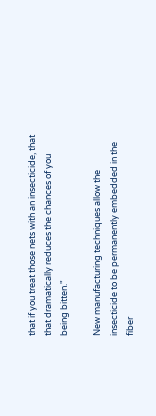that if you treat those nets with an insecticide, that that dramatically reduces the chances of you being bitten."

New manufacturing techniques allow the insecticide to be permanently embedded in the fiber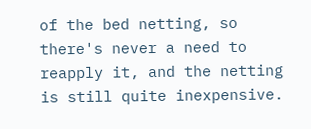of the bed netting, so there's never a need to reapply it, and the netting is still quite inexpensive.